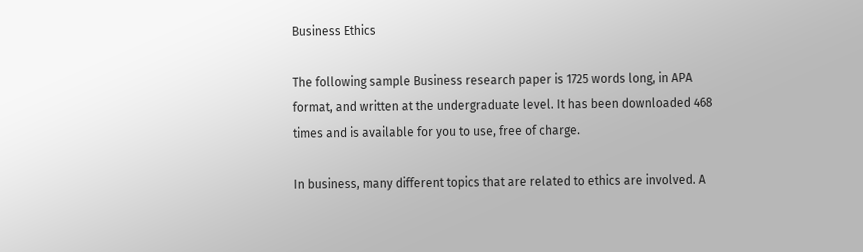Business Ethics

The following sample Business research paper is 1725 words long, in APA format, and written at the undergraduate level. It has been downloaded 468 times and is available for you to use, free of charge.

In business, many different topics that are related to ethics are involved. A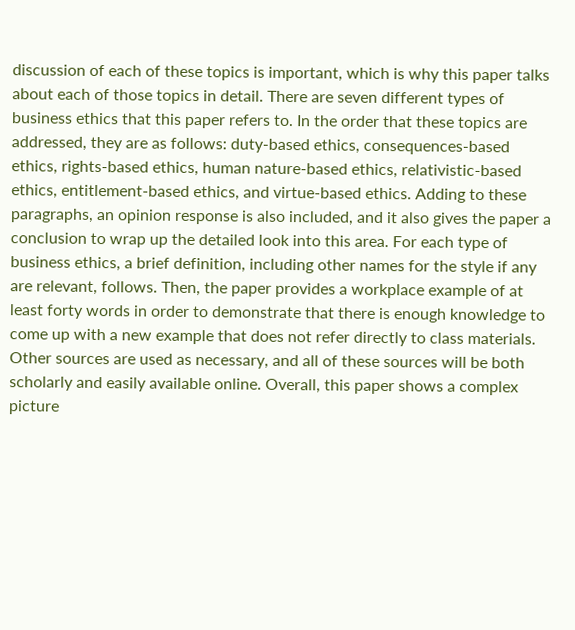discussion of each of these topics is important, which is why this paper talks about each of those topics in detail. There are seven different types of business ethics that this paper refers to. In the order that these topics are addressed, they are as follows: duty-based ethics, consequences-based ethics, rights-based ethics, human nature-based ethics, relativistic-based ethics, entitlement-based ethics, and virtue-based ethics. Adding to these paragraphs, an opinion response is also included, and it also gives the paper a conclusion to wrap up the detailed look into this area. For each type of business ethics, a brief definition, including other names for the style if any are relevant, follows. Then, the paper provides a workplace example of at least forty words in order to demonstrate that there is enough knowledge to come up with a new example that does not refer directly to class materials. Other sources are used as necessary, and all of these sources will be both scholarly and easily available online. Overall, this paper shows a complex picture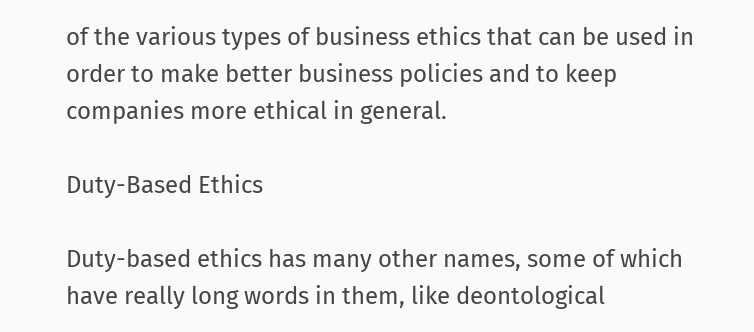of the various types of business ethics that can be used in order to make better business policies and to keep companies more ethical in general.

Duty-Based Ethics

Duty-based ethics has many other names, some of which have really long words in them, like deontological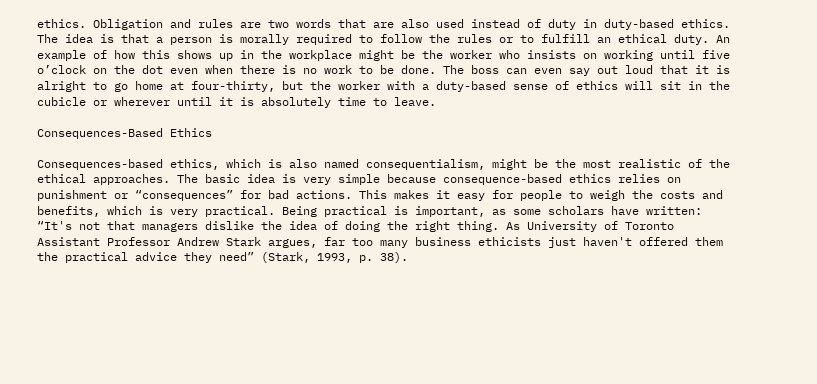ethics. Obligation and rules are two words that are also used instead of duty in duty-based ethics. The idea is that a person is morally required to follow the rules or to fulfill an ethical duty. An example of how this shows up in the workplace might be the worker who insists on working until five o’clock on the dot even when there is no work to be done. The boss can even say out loud that it is alright to go home at four-thirty, but the worker with a duty-based sense of ethics will sit in the cubicle or wherever until it is absolutely time to leave.

Consequences-Based Ethics

Consequences-based ethics, which is also named consequentialism, might be the most realistic of the ethical approaches. The basic idea is very simple because consequence-based ethics relies on punishment or “consequences” for bad actions. This makes it easy for people to weigh the costs and benefits, which is very practical. Being practical is important, as some scholars have written: “It's not that managers dislike the idea of doing the right thing. As University of Toronto Assistant Professor Andrew Stark argues, far too many business ethicists just haven't offered them the practical advice they need” (Stark, 1993, p. 38).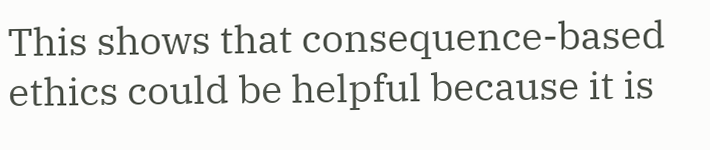This shows that consequence-based ethics could be helpful because it is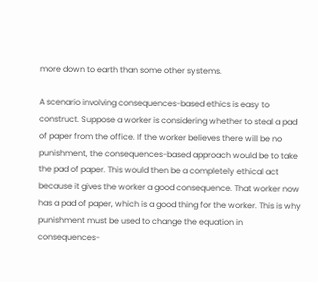more down to earth than some other systems.

A scenario involving consequences-based ethics is easy to construct. Suppose a worker is considering whether to steal a pad of paper from the office. If the worker believes there will be no punishment, the consequences-based approach would be to take the pad of paper. This would then be a completely ethical act because it gives the worker a good consequence. That worker now has a pad of paper, which is a good thing for the worker. This is why punishment must be used to change the equation in consequences-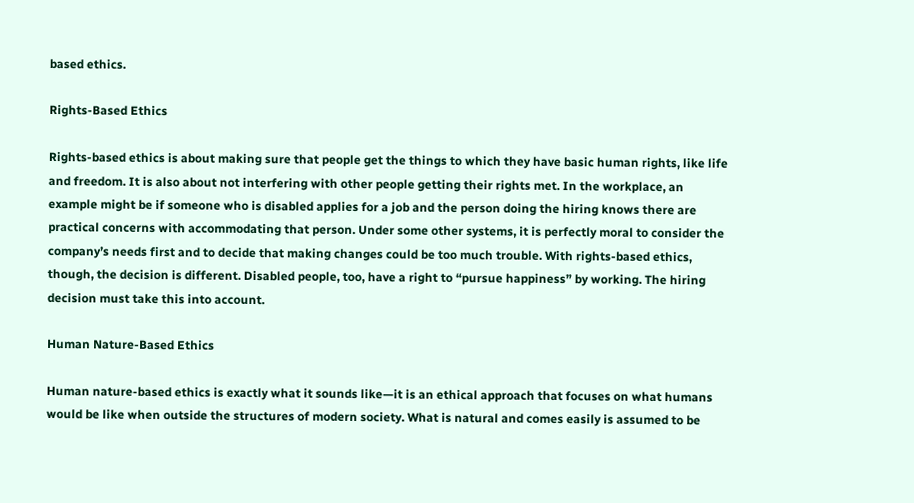based ethics.

Rights-Based Ethics

Rights-based ethics is about making sure that people get the things to which they have basic human rights, like life and freedom. It is also about not interfering with other people getting their rights met. In the workplace, an example might be if someone who is disabled applies for a job and the person doing the hiring knows there are practical concerns with accommodating that person. Under some other systems, it is perfectly moral to consider the company’s needs first and to decide that making changes could be too much trouble. With rights-based ethics, though, the decision is different. Disabled people, too, have a right to “pursue happiness” by working. The hiring decision must take this into account.

Human Nature-Based Ethics

Human nature-based ethics is exactly what it sounds like—it is an ethical approach that focuses on what humans would be like when outside the structures of modern society. What is natural and comes easily is assumed to be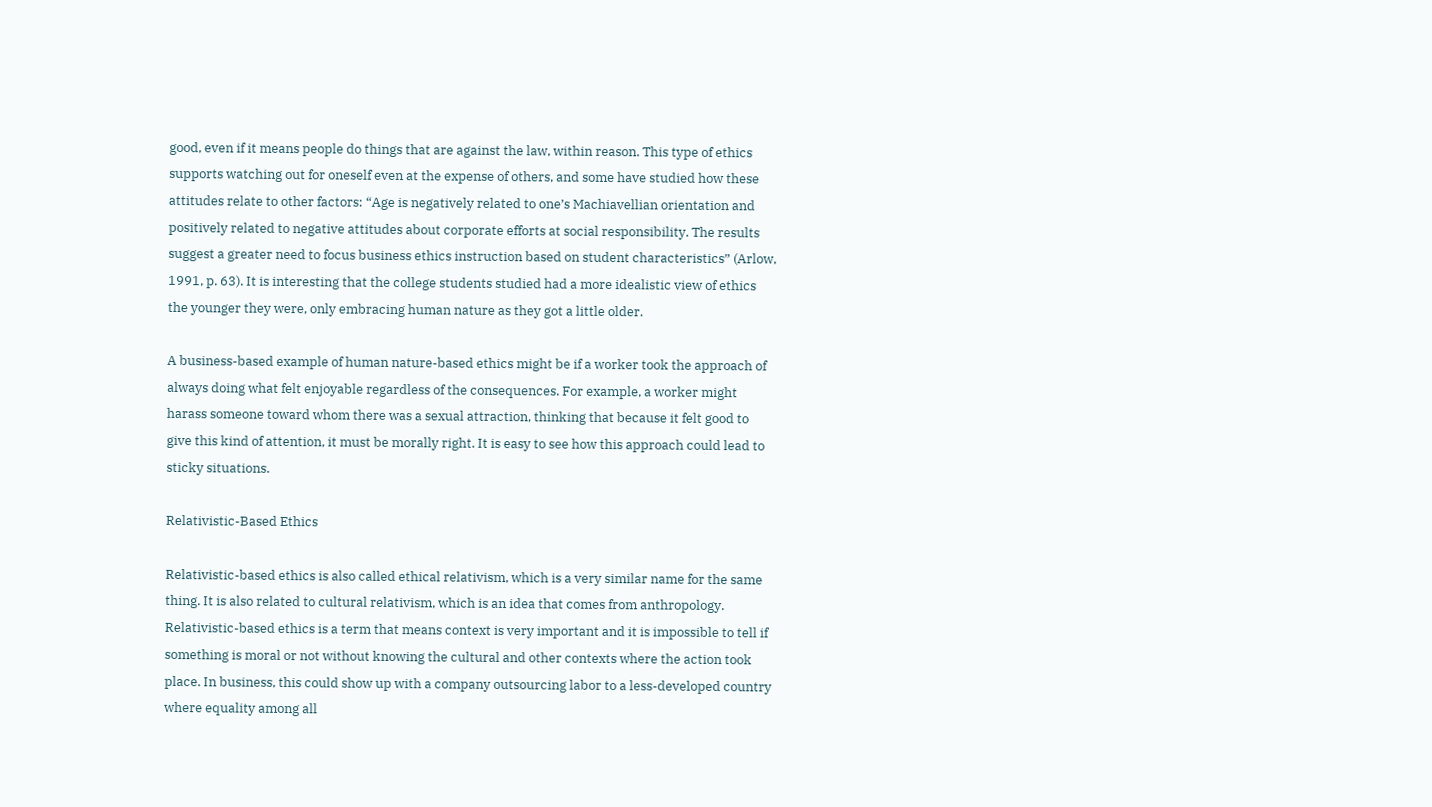good, even if it means people do things that are against the law, within reason. This type of ethics supports watching out for oneself even at the expense of others, and some have studied how these attitudes relate to other factors: “Age is negatively related to one’s Machiavellian orientation and positively related to negative attitudes about corporate efforts at social responsibility. The results suggest a greater need to focus business ethics instruction based on student characteristics” (Arlow, 1991, p. 63). It is interesting that the college students studied had a more idealistic view of ethics the younger they were, only embracing human nature as they got a little older.

A business-based example of human nature-based ethics might be if a worker took the approach of always doing what felt enjoyable regardless of the consequences. For example, a worker might harass someone toward whom there was a sexual attraction, thinking that because it felt good to give this kind of attention, it must be morally right. It is easy to see how this approach could lead to sticky situations.

Relativistic-Based Ethics

Relativistic-based ethics is also called ethical relativism, which is a very similar name for the same thing. It is also related to cultural relativism, which is an idea that comes from anthropology. Relativistic-based ethics is a term that means context is very important and it is impossible to tell if something is moral or not without knowing the cultural and other contexts where the action took place. In business, this could show up with a company outsourcing labor to a less-developed country where equality among all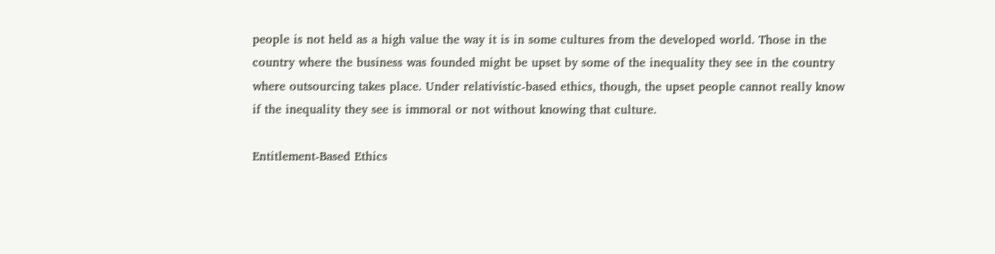people is not held as a high value the way it is in some cultures from the developed world. Those in the country where the business was founded might be upset by some of the inequality they see in the country where outsourcing takes place. Under relativistic-based ethics, though, the upset people cannot really know if the inequality they see is immoral or not without knowing that culture.

Entitlement-Based Ethics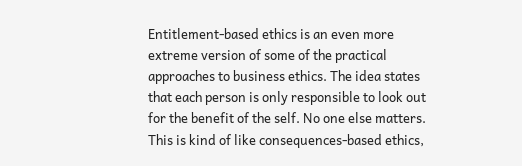Entitlement-based ethics is an even more extreme version of some of the practical approaches to business ethics. The idea states that each person is only responsible to look out for the benefit of the self. No one else matters. This is kind of like consequences-based ethics,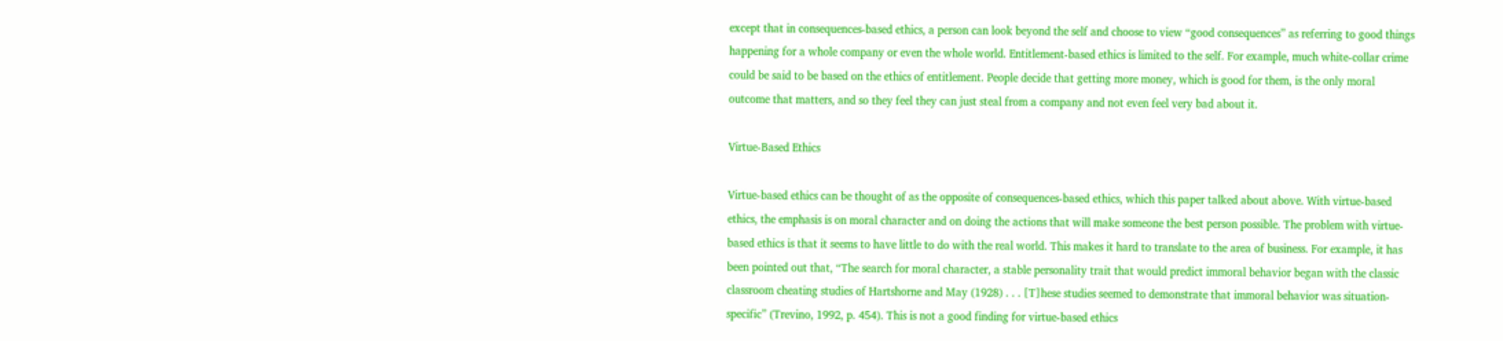except that in consequences-based ethics, a person can look beyond the self and choose to view “good consequences” as referring to good things happening for a whole company or even the whole world. Entitlement-based ethics is limited to the self. For example, much white-collar crime could be said to be based on the ethics of entitlement. People decide that getting more money, which is good for them, is the only moral outcome that matters, and so they feel they can just steal from a company and not even feel very bad about it.

Virtue-Based Ethics

Virtue-based ethics can be thought of as the opposite of consequences-based ethics, which this paper talked about above. With virtue-based ethics, the emphasis is on moral character and on doing the actions that will make someone the best person possible. The problem with virtue-based ethics is that it seems to have little to do with the real world. This makes it hard to translate to the area of business. For example, it has been pointed out that, “The search for moral character, a stable personality trait that would predict immoral behavior began with the classic classroom cheating studies of Hartshorne and May (1928) . . . [T]hese studies seemed to demonstrate that immoral behavior was situation-specific” (Trevino, 1992, p. 454). This is not a good finding for virtue-based ethics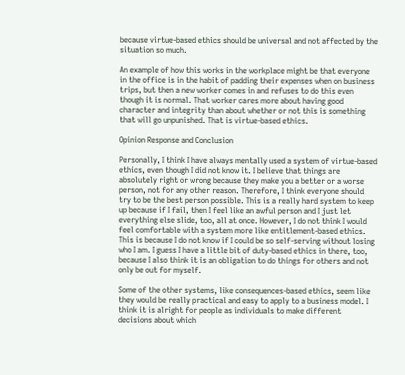because virtue-based ethics should be universal and not affected by the situation so much.

An example of how this works in the workplace might be that everyone in the office is in the habit of padding their expenses when on business trips, but then a new worker comes in and refuses to do this even though it is normal. That worker cares more about having good character and integrity than about whether or not this is something that will go unpunished. That is virtue-based ethics.

Opinion Response and Conclusion

Personally, I think I have always mentally used a system of virtue-based ethics, even though I did not know it. I believe that things are absolutely right or wrong because they make you a better or a worse person, not for any other reason. Therefore, I think everyone should try to be the best person possible. This is a really hard system to keep up because if I fail, then I feel like an awful person and I just let everything else slide, too, all at once. However, I do not think I would feel comfortable with a system more like entitlement-based ethics. This is because I do not know if I could be so self-serving without losing who I am. I guess I have a little bit of duty-based ethics in there, too, because I also think it is an obligation to do things for others and not only be out for myself.

Some of the other systems, like consequences-based ethics, seem like they would be really practical and easy to apply to a business model. I think it is alright for people as individuals to make different decisions about which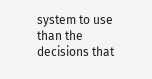system to use than the decisions that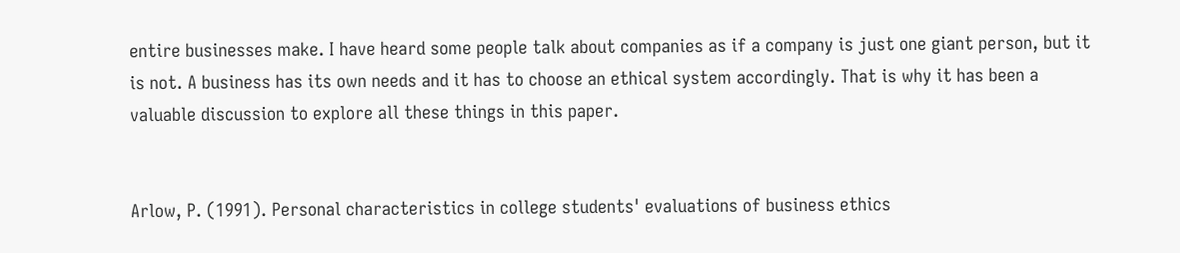entire businesses make. I have heard some people talk about companies as if a company is just one giant person, but it is not. A business has its own needs and it has to choose an ethical system accordingly. That is why it has been a valuable discussion to explore all these things in this paper.


Arlow, P. (1991). Personal characteristics in college students' evaluations of business ethics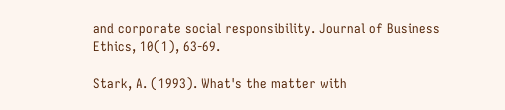and corporate social responsibility. Journal of Business Ethics, 10(1), 63-69.

Stark, A. (1993). What's the matter with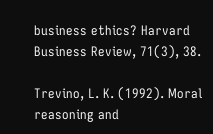business ethics? Harvard Business Review, 71(3), 38.

Trevino, L. K. (1992). Moral reasoning and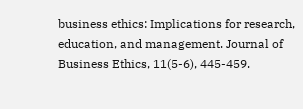business ethics: Implications for research, education, and management. Journal of Business Ethics, 11(5-6), 445-459.